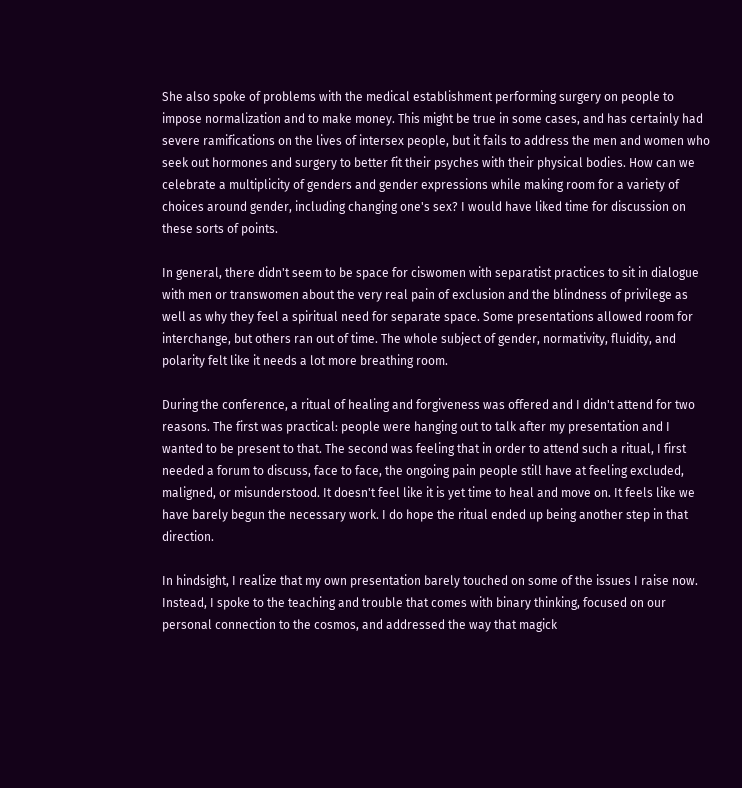She also spoke of problems with the medical establishment performing surgery on people to impose normalization and to make money. This might be true in some cases, and has certainly had severe ramifications on the lives of intersex people, but it fails to address the men and women who seek out hormones and surgery to better fit their psyches with their physical bodies. How can we celebrate a multiplicity of genders and gender expressions while making room for a variety of choices around gender, including changing one's sex? I would have liked time for discussion on these sorts of points.

In general, there didn't seem to be space for ciswomen with separatist practices to sit in dialogue with men or transwomen about the very real pain of exclusion and the blindness of privilege as well as why they feel a spiritual need for separate space. Some presentations allowed room for interchange, but others ran out of time. The whole subject of gender, normativity, fluidity, and polarity felt like it needs a lot more breathing room.

During the conference, a ritual of healing and forgiveness was offered and I didn't attend for two reasons. The first was practical: people were hanging out to talk after my presentation and I wanted to be present to that. The second was feeling that in order to attend such a ritual, I first needed a forum to discuss, face to face, the ongoing pain people still have at feeling excluded, maligned, or misunderstood. It doesn't feel like it is yet time to heal and move on. It feels like we have barely begun the necessary work. I do hope the ritual ended up being another step in that direction.

In hindsight, I realize that my own presentation barely touched on some of the issues I raise now. Instead, I spoke to the teaching and trouble that comes with binary thinking, focused on our personal connection to the cosmos, and addressed the way that magick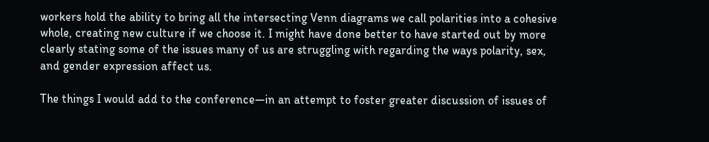workers hold the ability to bring all the intersecting Venn diagrams we call polarities into a cohesive whole, creating new culture if we choose it. I might have done better to have started out by more clearly stating some of the issues many of us are struggling with regarding the ways polarity, sex, and gender expression affect us.

The things I would add to the conference—in an attempt to foster greater discussion of issues of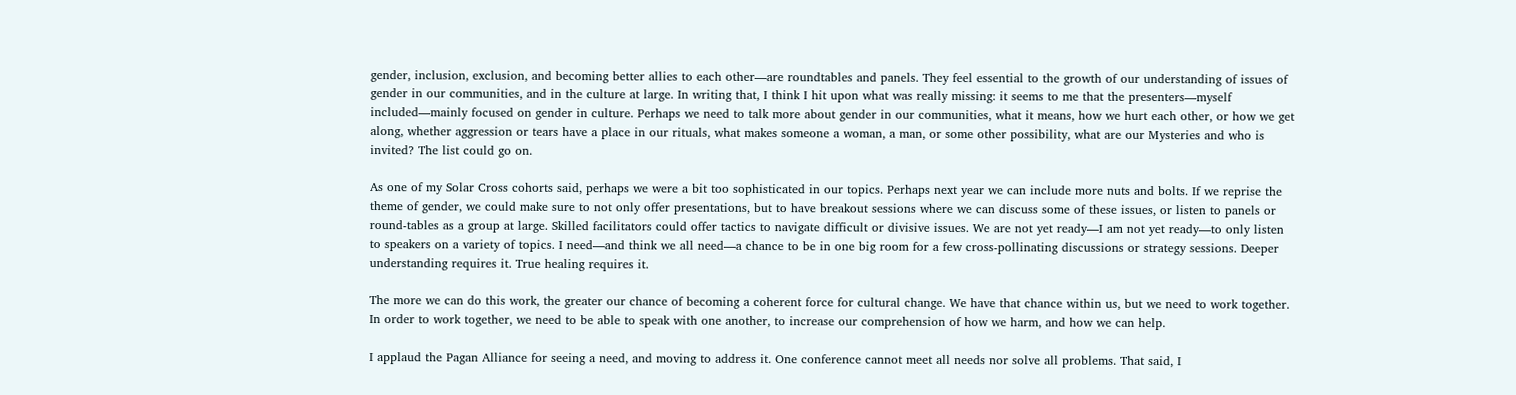gender, inclusion, exclusion, and becoming better allies to each other—are roundtables and panels. They feel essential to the growth of our understanding of issues of gender in our communities, and in the culture at large. In writing that, I think I hit upon what was really missing: it seems to me that the presenters—myself included—mainly focused on gender in culture. Perhaps we need to talk more about gender in our communities, what it means, how we hurt each other, or how we get along, whether aggression or tears have a place in our rituals, what makes someone a woman, a man, or some other possibility, what are our Mysteries and who is invited? The list could go on.

As one of my Solar Cross cohorts said, perhaps we were a bit too sophisticated in our topics. Perhaps next year we can include more nuts and bolts. If we reprise the theme of gender, we could make sure to not only offer presentations, but to have breakout sessions where we can discuss some of these issues, or listen to panels or round-tables as a group at large. Skilled facilitators could offer tactics to navigate difficult or divisive issues. We are not yet ready—I am not yet ready—to only listen to speakers on a variety of topics. I need—and think we all need—a chance to be in one big room for a few cross-pollinating discussions or strategy sessions. Deeper understanding requires it. True healing requires it.

The more we can do this work, the greater our chance of becoming a coherent force for cultural change. We have that chance within us, but we need to work together. In order to work together, we need to be able to speak with one another, to increase our comprehension of how we harm, and how we can help.

I applaud the Pagan Alliance for seeing a need, and moving to address it. One conference cannot meet all needs nor solve all problems. That said, I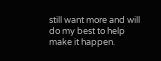still want more and will do my best to help make it happen.